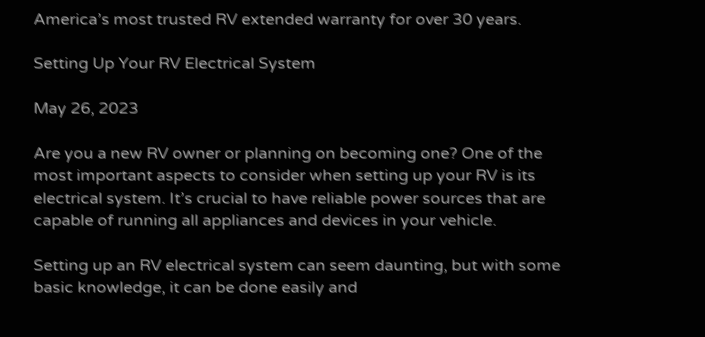America’s most trusted RV extended warranty for over 30 years.

Setting Up Your RV Electrical System

May 26, 2023

Are you a new RV owner or planning on becoming one? One of the most important aspects to consider when setting up your RV is its electrical system. It’s crucial to have reliable power sources that are capable of running all appliances and devices in your vehicle.

Setting up an RV electrical system can seem daunting, but with some basic knowledge, it can be done easily and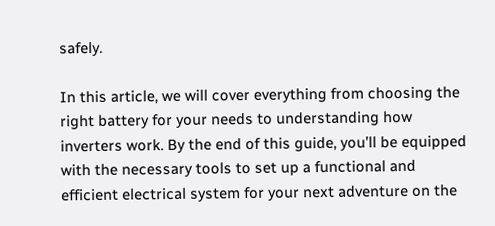safely.

In this article, we will cover everything from choosing the right battery for your needs to understanding how inverters work. By the end of this guide, you’ll be equipped with the necessary tools to set up a functional and efficient electrical system for your next adventure on the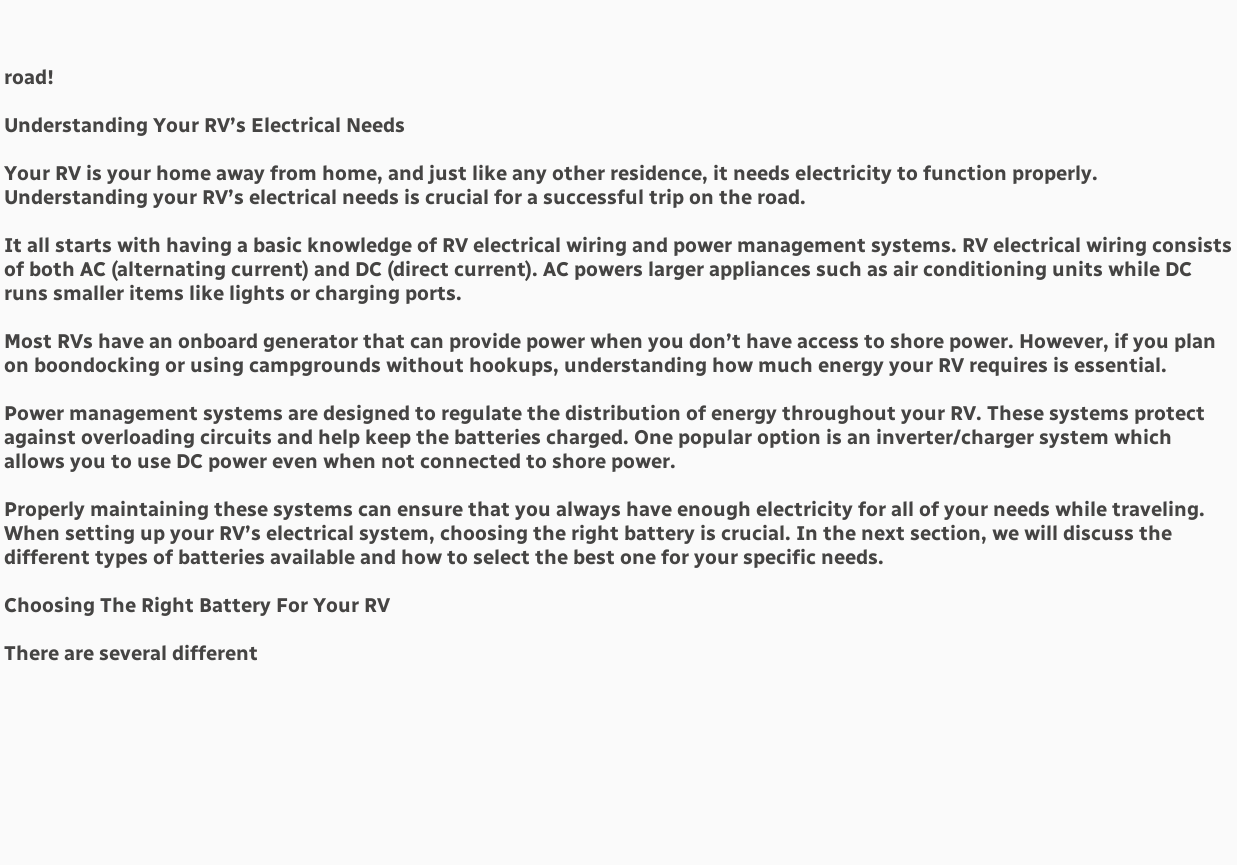road!

Understanding Your RV’s Electrical Needs

Your RV is your home away from home, and just like any other residence, it needs electricity to function properly. Understanding your RV’s electrical needs is crucial for a successful trip on the road.

It all starts with having a basic knowledge of RV electrical wiring and power management systems. RV electrical wiring consists of both AC (alternating current) and DC (direct current). AC powers larger appliances such as air conditioning units while DC runs smaller items like lights or charging ports.

Most RVs have an onboard generator that can provide power when you don’t have access to shore power. However, if you plan on boondocking or using campgrounds without hookups, understanding how much energy your RV requires is essential.

Power management systems are designed to regulate the distribution of energy throughout your RV. These systems protect against overloading circuits and help keep the batteries charged. One popular option is an inverter/charger system which allows you to use DC power even when not connected to shore power.

Properly maintaining these systems can ensure that you always have enough electricity for all of your needs while traveling. When setting up your RV’s electrical system, choosing the right battery is crucial. In the next section, we will discuss the different types of batteries available and how to select the best one for your specific needs.

Choosing The Right Battery For Your RV

There are several different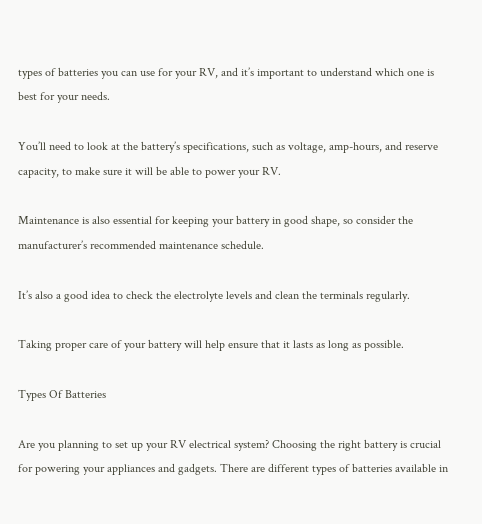types of batteries you can use for your RV, and it’s important to understand which one is best for your needs.

You’ll need to look at the battery’s specifications, such as voltage, amp-hours, and reserve capacity, to make sure it will be able to power your RV.

Maintenance is also essential for keeping your battery in good shape, so consider the manufacturer’s recommended maintenance schedule.

It’s also a good idea to check the electrolyte levels and clean the terminals regularly.

Taking proper care of your battery will help ensure that it lasts as long as possible.

Types Of Batteries

Are you planning to set up your RV electrical system? Choosing the right battery is crucial for powering your appliances and gadgets. There are different types of batteries available in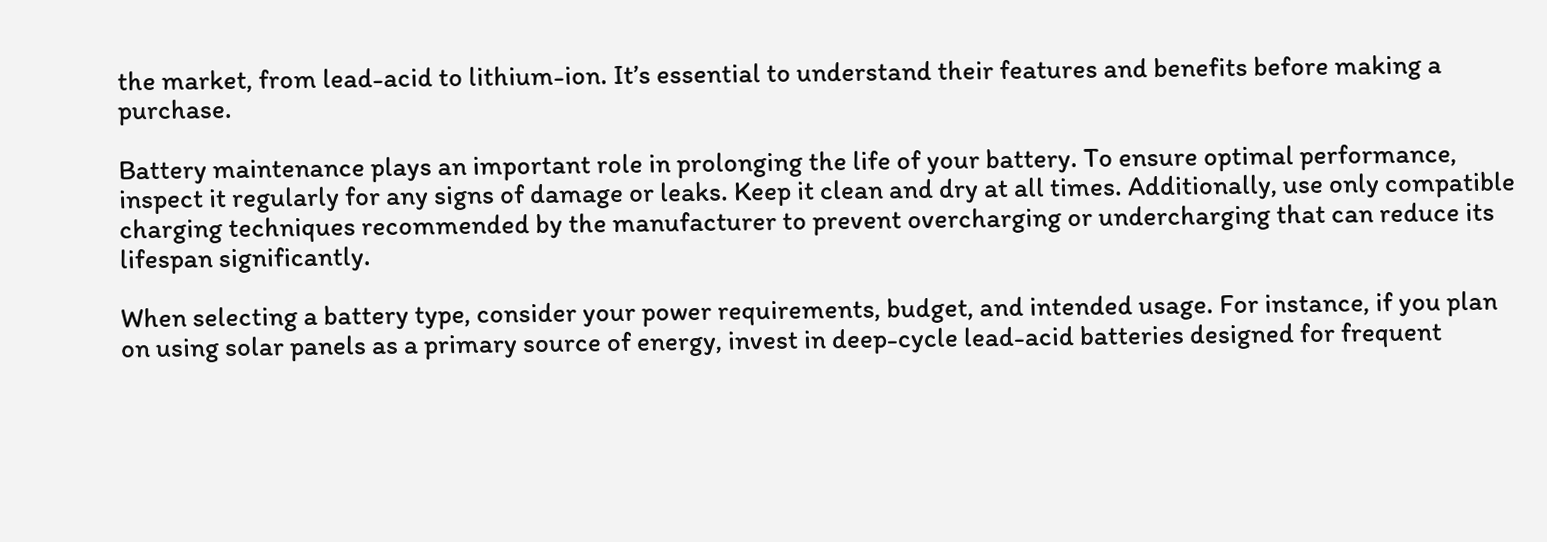the market, from lead-acid to lithium-ion. It’s essential to understand their features and benefits before making a purchase.

Battery maintenance plays an important role in prolonging the life of your battery. To ensure optimal performance, inspect it regularly for any signs of damage or leaks. Keep it clean and dry at all times. Additionally, use only compatible charging techniques recommended by the manufacturer to prevent overcharging or undercharging that can reduce its lifespan significantly.

When selecting a battery type, consider your power requirements, budget, and intended usage. For instance, if you plan on using solar panels as a primary source of energy, invest in deep-cycle lead-acid batteries designed for frequent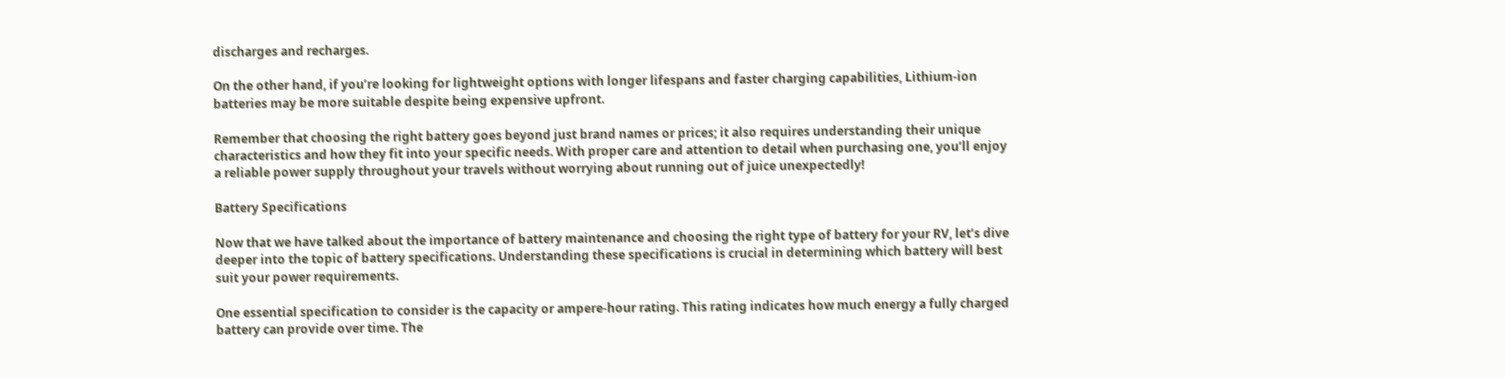discharges and recharges.

On the other hand, if you’re looking for lightweight options with longer lifespans and faster charging capabilities, Lithium-ion batteries may be more suitable despite being expensive upfront.

Remember that choosing the right battery goes beyond just brand names or prices; it also requires understanding their unique characteristics and how they fit into your specific needs. With proper care and attention to detail when purchasing one, you’ll enjoy a reliable power supply throughout your travels without worrying about running out of juice unexpectedly!

Battery Specifications

Now that we have talked about the importance of battery maintenance and choosing the right type of battery for your RV, let’s dive deeper into the topic of battery specifications. Understanding these specifications is crucial in determining which battery will best suit your power requirements.

One essential specification to consider is the capacity or ampere-hour rating. This rating indicates how much energy a fully charged battery can provide over time. The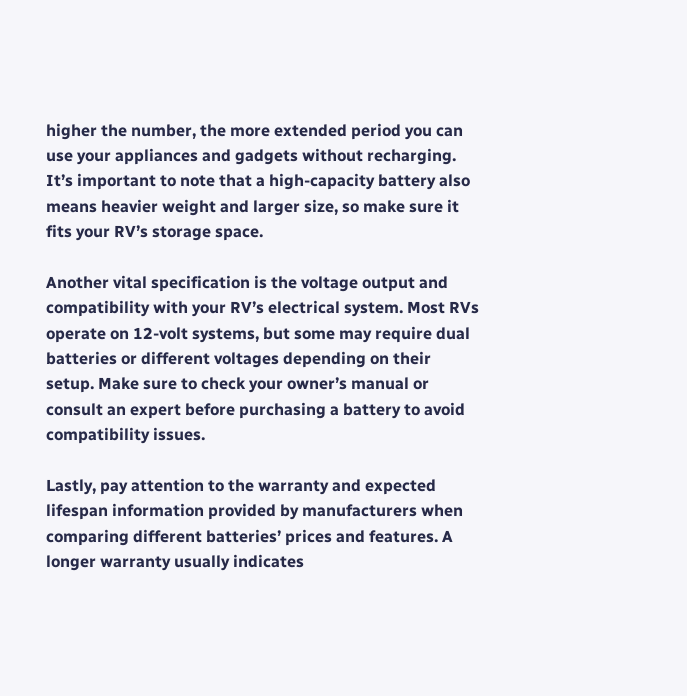higher the number, the more extended period you can use your appliances and gadgets without recharging. It’s important to note that a high-capacity battery also means heavier weight and larger size, so make sure it fits your RV’s storage space.

Another vital specification is the voltage output and compatibility with your RV’s electrical system. Most RVs operate on 12-volt systems, but some may require dual batteries or different voltages depending on their setup. Make sure to check your owner’s manual or consult an expert before purchasing a battery to avoid compatibility issues.

Lastly, pay attention to the warranty and expected lifespan information provided by manufacturers when comparing different batteries’ prices and features. A longer warranty usually indicates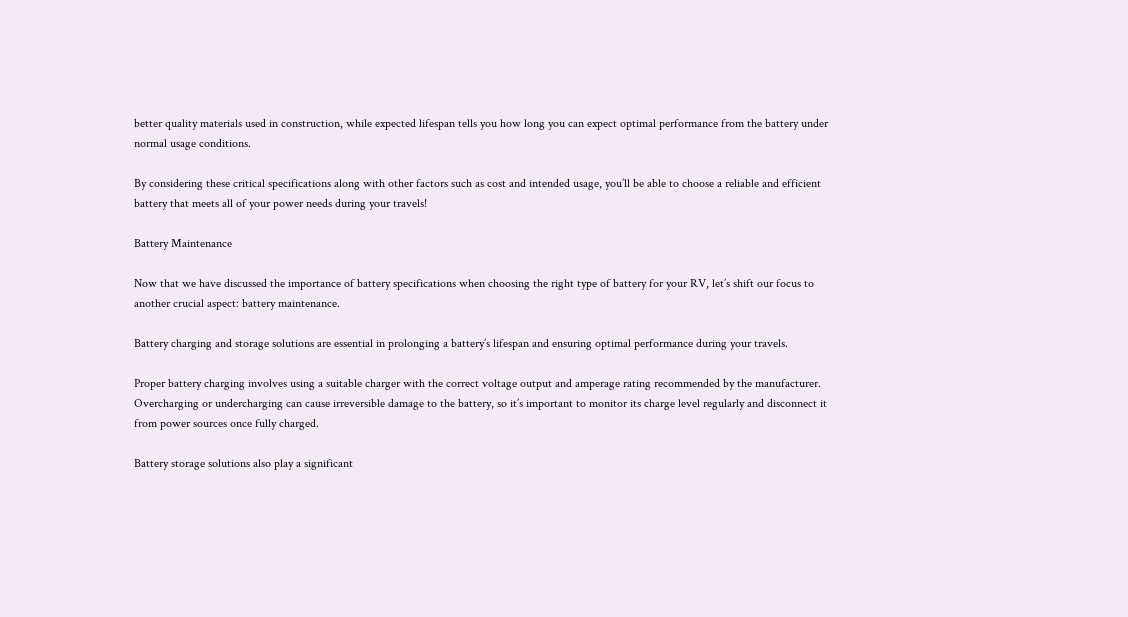better quality materials used in construction, while expected lifespan tells you how long you can expect optimal performance from the battery under normal usage conditions.

By considering these critical specifications along with other factors such as cost and intended usage, you’ll be able to choose a reliable and efficient battery that meets all of your power needs during your travels!

Battery Maintenance

Now that we have discussed the importance of battery specifications when choosing the right type of battery for your RV, let’s shift our focus to another crucial aspect: battery maintenance.

Battery charging and storage solutions are essential in prolonging a battery’s lifespan and ensuring optimal performance during your travels.

Proper battery charging involves using a suitable charger with the correct voltage output and amperage rating recommended by the manufacturer. Overcharging or undercharging can cause irreversible damage to the battery, so it’s important to monitor its charge level regularly and disconnect it from power sources once fully charged.

Battery storage solutions also play a significant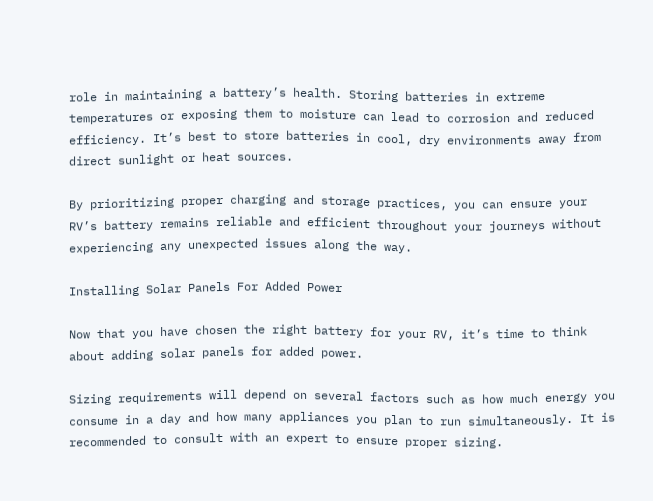role in maintaining a battery’s health. Storing batteries in extreme temperatures or exposing them to moisture can lead to corrosion and reduced efficiency. It’s best to store batteries in cool, dry environments away from direct sunlight or heat sources.

By prioritizing proper charging and storage practices, you can ensure your RV’s battery remains reliable and efficient throughout your journeys without experiencing any unexpected issues along the way.

Installing Solar Panels For Added Power

Now that you have chosen the right battery for your RV, it’s time to think about adding solar panels for added power.

Sizing requirements will depend on several factors such as how much energy you consume in a day and how many appliances you plan to run simultaneously. It is recommended to consult with an expert to ensure proper sizing.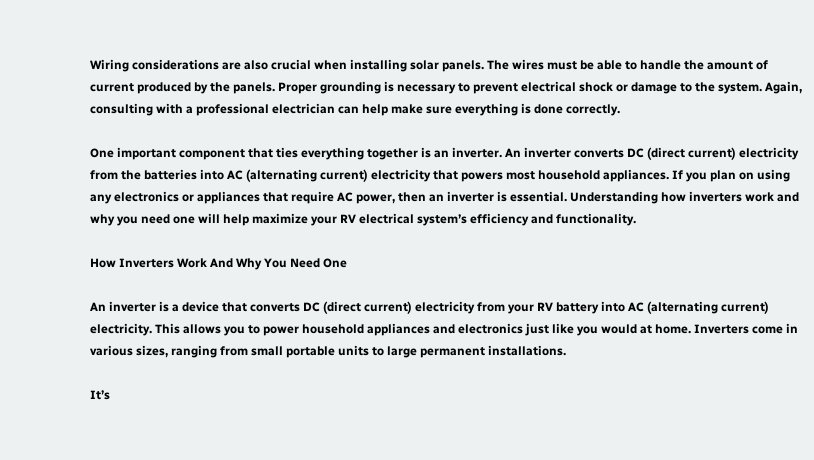Wiring considerations are also crucial when installing solar panels. The wires must be able to handle the amount of current produced by the panels. Proper grounding is necessary to prevent electrical shock or damage to the system. Again, consulting with a professional electrician can help make sure everything is done correctly.

One important component that ties everything together is an inverter. An inverter converts DC (direct current) electricity from the batteries into AC (alternating current) electricity that powers most household appliances. If you plan on using any electronics or appliances that require AC power, then an inverter is essential. Understanding how inverters work and why you need one will help maximize your RV electrical system’s efficiency and functionality.

How Inverters Work And Why You Need One

An inverter is a device that converts DC (direct current) electricity from your RV battery into AC (alternating current) electricity. This allows you to power household appliances and electronics just like you would at home. Inverters come in various sizes, ranging from small portable units to large permanent installations.

It’s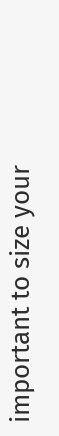important to size your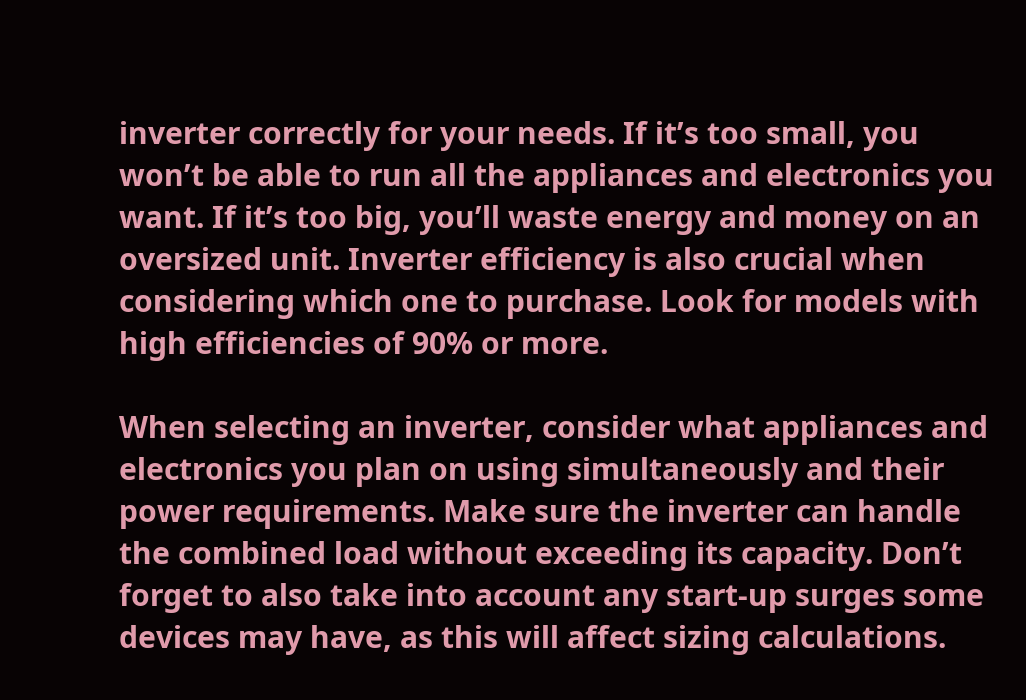inverter correctly for your needs. If it’s too small, you won’t be able to run all the appliances and electronics you want. If it’s too big, you’ll waste energy and money on an oversized unit. Inverter efficiency is also crucial when considering which one to purchase. Look for models with high efficiencies of 90% or more.

When selecting an inverter, consider what appliances and electronics you plan on using simultaneously and their power requirements. Make sure the inverter can handle the combined load without exceeding its capacity. Don’t forget to also take into account any start-up surges some devices may have, as this will affect sizing calculations.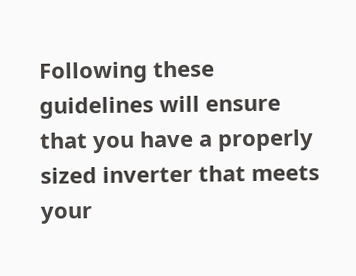Following these guidelines will ensure that you have a properly sized inverter that meets your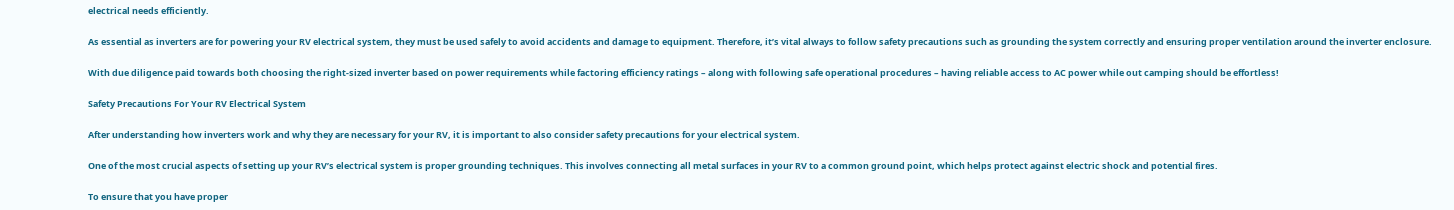electrical needs efficiently.

As essential as inverters are for powering your RV electrical system, they must be used safely to avoid accidents and damage to equipment. Therefore, it’s vital always to follow safety precautions such as grounding the system correctly and ensuring proper ventilation around the inverter enclosure.

With due diligence paid towards both choosing the right-sized inverter based on power requirements while factoring efficiency ratings – along with following safe operational procedures – having reliable access to AC power while out camping should be effortless!

Safety Precautions For Your RV Electrical System

After understanding how inverters work and why they are necessary for your RV, it is important to also consider safety precautions for your electrical system.

One of the most crucial aspects of setting up your RV’s electrical system is proper grounding techniques. This involves connecting all metal surfaces in your RV to a common ground point, which helps protect against electric shock and potential fires.

To ensure that you have proper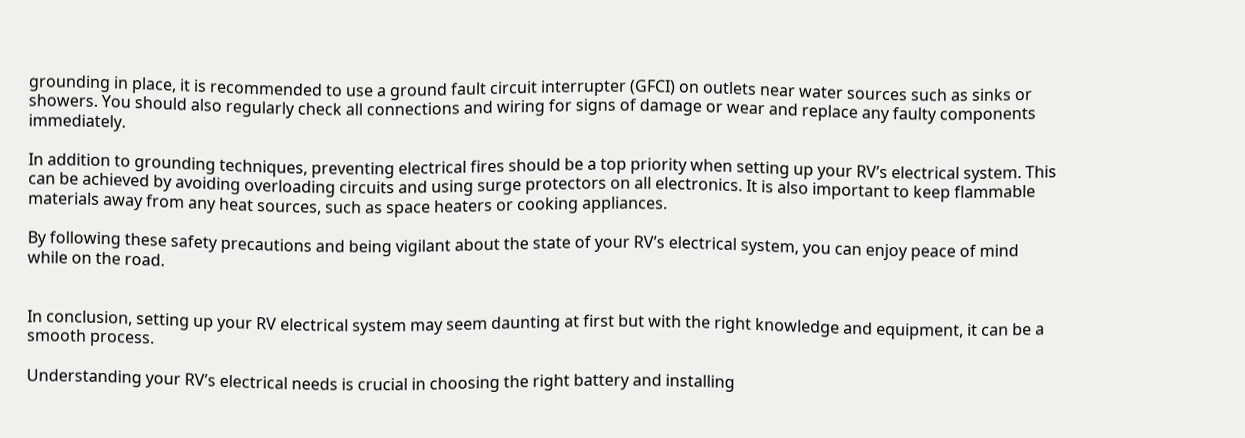grounding in place, it is recommended to use a ground fault circuit interrupter (GFCI) on outlets near water sources such as sinks or showers. You should also regularly check all connections and wiring for signs of damage or wear and replace any faulty components immediately.

In addition to grounding techniques, preventing electrical fires should be a top priority when setting up your RV’s electrical system. This can be achieved by avoiding overloading circuits and using surge protectors on all electronics. It is also important to keep flammable materials away from any heat sources, such as space heaters or cooking appliances.

By following these safety precautions and being vigilant about the state of your RV’s electrical system, you can enjoy peace of mind while on the road.


In conclusion, setting up your RV electrical system may seem daunting at first but with the right knowledge and equipment, it can be a smooth process.

Understanding your RV’s electrical needs is crucial in choosing the right battery and installing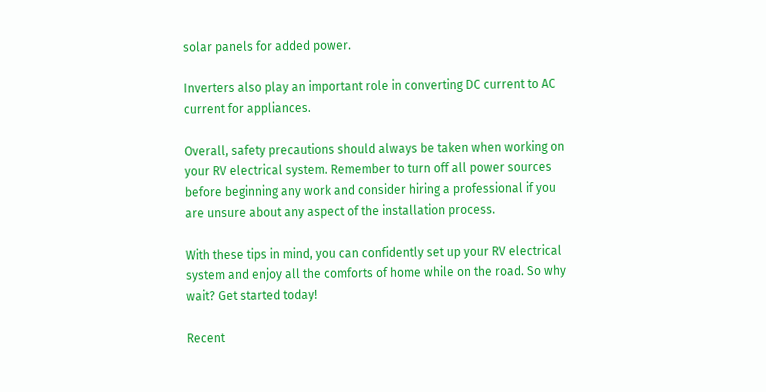solar panels for added power.

Inverters also play an important role in converting DC current to AC current for appliances.

Overall, safety precautions should always be taken when working on your RV electrical system. Remember to turn off all power sources before beginning any work and consider hiring a professional if you are unsure about any aspect of the installation process.

With these tips in mind, you can confidently set up your RV electrical system and enjoy all the comforts of home while on the road. So why wait? Get started today!

Recent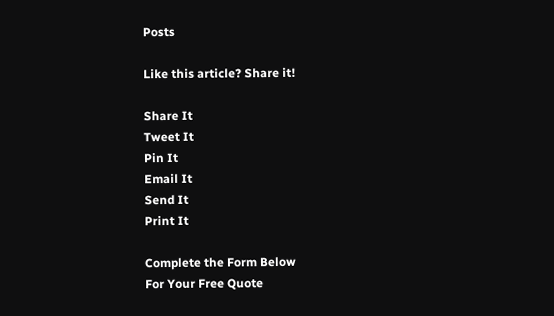Posts

Like this article? Share it!

Share It
Tweet It
Pin It
Email It
Send It
Print It

Complete the Form Below
For Your Free Quote